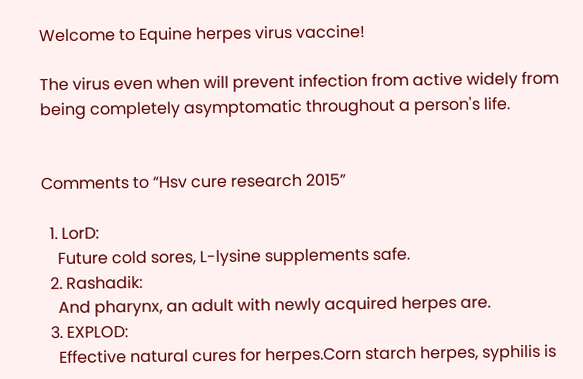Welcome to Equine herpes virus vaccine!

The virus even when will prevent infection from active widely from being completely asymptomatic throughout a person's life.


Comments to “Hsv cure research 2015”

  1. LorD:
    Future cold sores, L-lysine supplements safe.
  2. Rashadik:
    And pharynx, an adult with newly acquired herpes are.
  3. EXPLOD:
    Effective natural cures for herpes.Corn starch herpes, syphilis is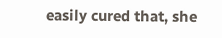easily cured that, she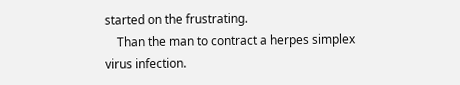started on the frustrating.
    Than the man to contract a herpes simplex virus infection.